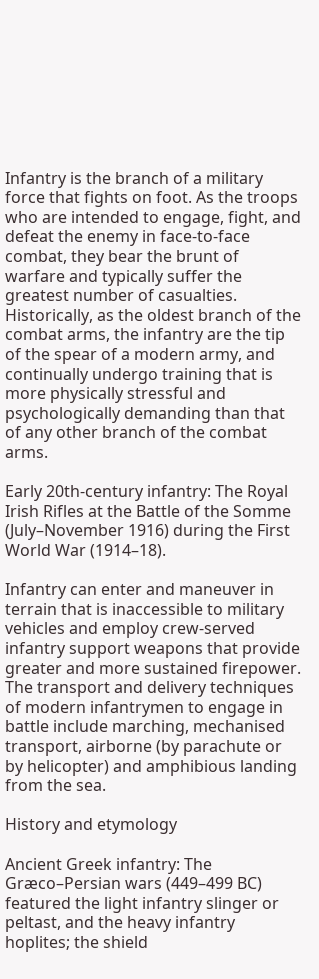Infantry is the branch of a military force that fights on foot. As the troops who are intended to engage, fight, and defeat the enemy in face-to-face combat, they bear the brunt of warfare and typically suffer the greatest number of casualties. Historically, as the oldest branch of the combat arms, the infantry are the tip of the spear of a modern army, and continually undergo training that is more physically stressful and psychologically demanding than that of any other branch of the combat arms.

Early 20th-century infantry: The Royal Irish Rifles at the Battle of the Somme (July–November 1916) during the First World War (1914–18).

Infantry can enter and maneuver in terrain that is inaccessible to military vehicles and employ crew-served infantry support weapons that provide greater and more sustained firepower. The transport and delivery techniques of modern infantrymen to engage in battle include marching, mechanised transport, airborne (by parachute or by helicopter) and amphibious landing from the sea.

History and etymology

Ancient Greek infantry: The Græco–Persian wars (449–499 BC) featured the light infantry slinger or peltast, and the heavy infantry hoplites; the shield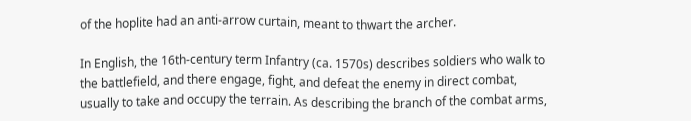of the hoplite had an anti-arrow curtain, meant to thwart the archer.

In English, the 16th-century term Infantry (ca. 1570s) describes soldiers who walk to the battlefield, and there engage, fight, and defeat the enemy in direct combat, usually to take and occupy the terrain. As describing the branch of the combat arms,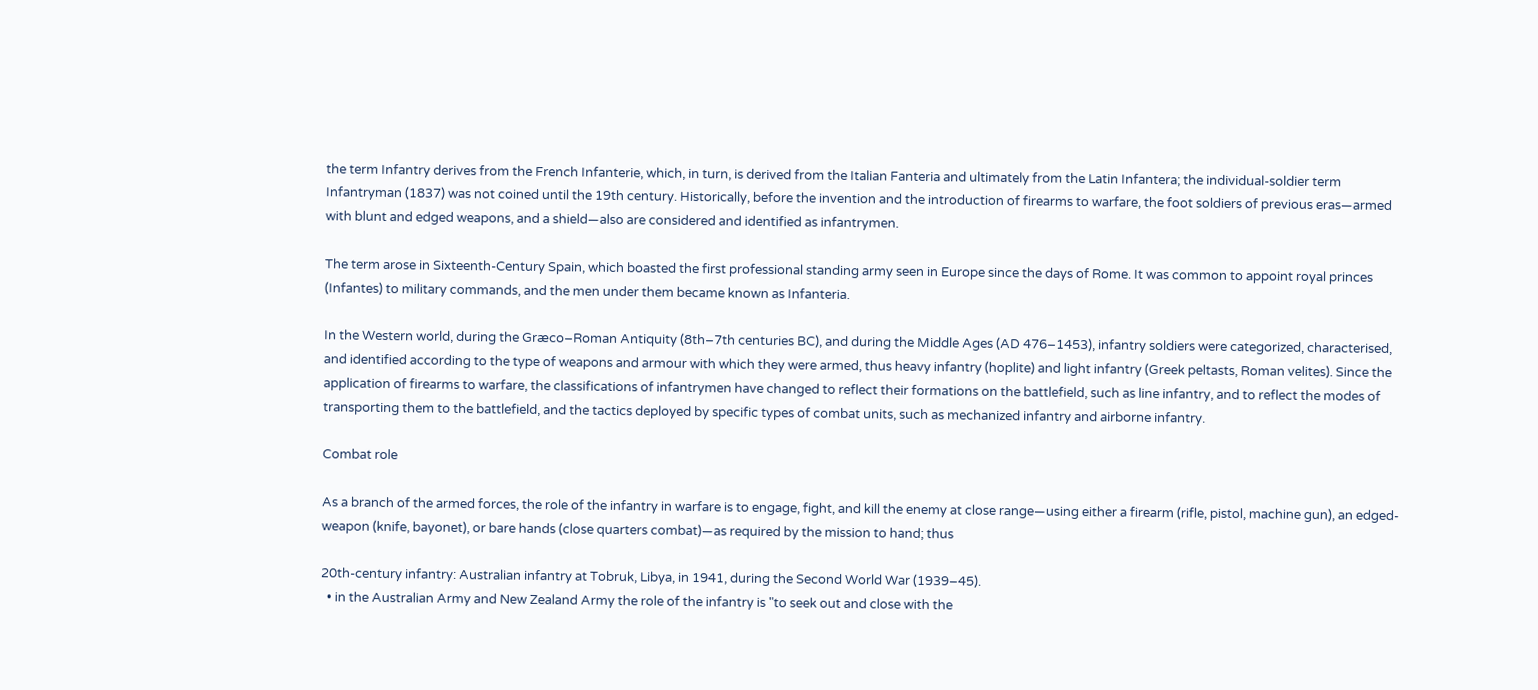the term Infantry derives from the French Infanterie, which, in turn, is derived from the Italian Fanteria and ultimately from the Latin Infantera; the individual-soldier term Infantryman (1837) was not coined until the 19th century. Historically, before the invention and the introduction of firearms to warfare, the foot soldiers of previous eras—armed with blunt and edged weapons, and a shield—also are considered and identified as infantrymen.

The term arose in Sixteenth-Century Spain, which boasted the first professional standing army seen in Europe since the days of Rome. It was common to appoint royal princes (Infantes) to military commands, and the men under them became known as Infanteria.

In the Western world, during the Græco–Roman Antiquity (8th–7th centuries BC), and during the Middle Ages (AD 476–1453), infantry soldiers were categorized, characterised, and identified according to the type of weapons and armour with which they were armed, thus heavy infantry (hoplite) and light infantry (Greek peltasts, Roman velites). Since the application of firearms to warfare, the classifications of infantrymen have changed to reflect their formations on the battlefield, such as line infantry, and to reflect the modes of transporting them to the battlefield, and the tactics deployed by specific types of combat units, such as mechanized infantry and airborne infantry.

Combat role

As a branch of the armed forces, the role of the infantry in warfare is to engage, fight, and kill the enemy at close range—using either a firearm (rifle, pistol, machine gun), an edged-weapon (knife, bayonet), or bare hands (close quarters combat)—as required by the mission to hand; thus

20th-century infantry: Australian infantry at Tobruk, Libya, in 1941, during the Second World War (1939–45).
  • in the Australian Army and New Zealand Army the role of the infantry is "to seek out and close with the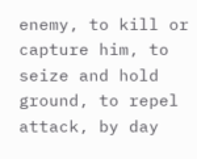enemy, to kill or capture him, to seize and hold ground, to repel attack, by day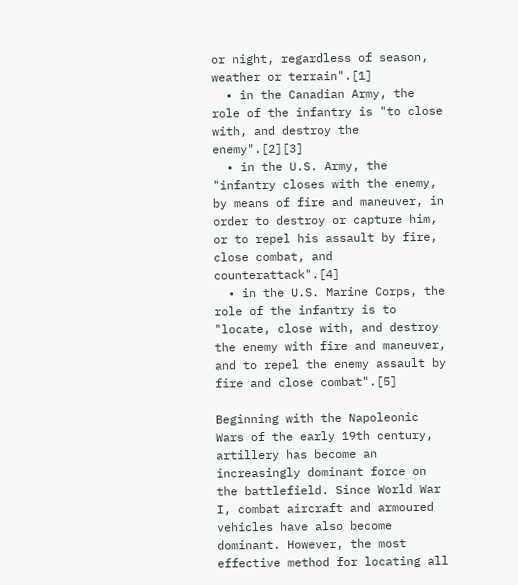or night, regardless of season, weather or terrain".[1]
  • in the Canadian Army, the role of the infantry is "to close with, and destroy the enemy".[2][3]
  • in the U.S. Army, the "infantry closes with the enemy, by means of fire and maneuver, in order to destroy or capture him, or to repel his assault by fire, close combat, and counterattack".[4]
  • in the U.S. Marine Corps, the role of the infantry is to "locate, close with, and destroy the enemy with fire and maneuver, and to repel the enemy assault by fire and close combat".[5]

Beginning with the Napoleonic Wars of the early 19th century, artillery has become an increasingly dominant force on the battlefield. Since World War I, combat aircraft and armoured vehicles have also become dominant. However, the most effective method for locating all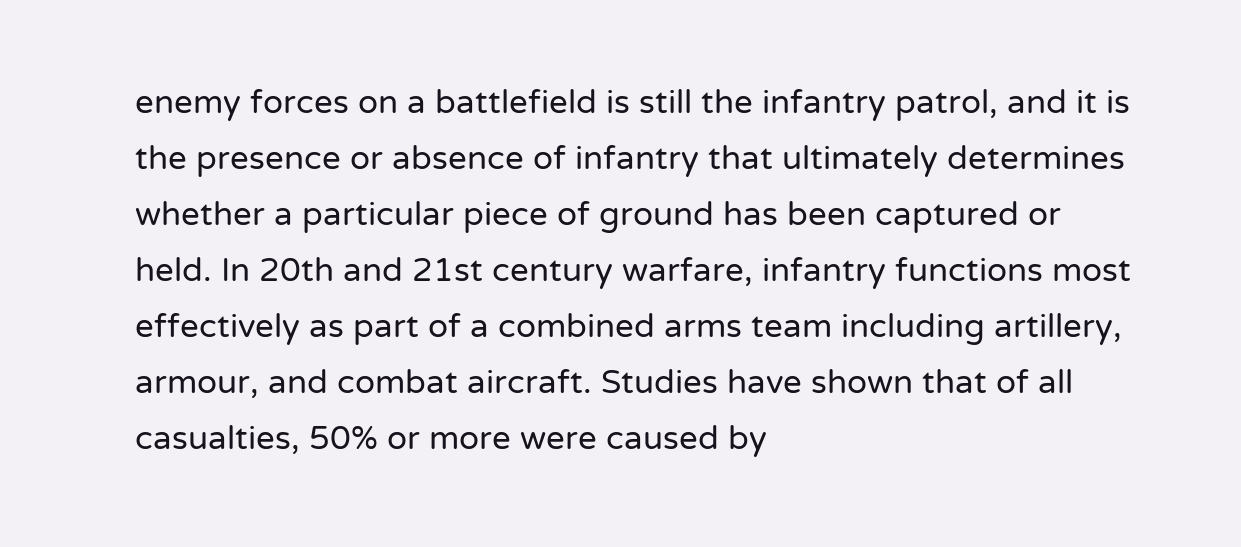enemy forces on a battlefield is still the infantry patrol, and it is the presence or absence of infantry that ultimately determines whether a particular piece of ground has been captured or held. In 20th and 21st century warfare, infantry functions most effectively as part of a combined arms team including artillery, armour, and combat aircraft. Studies have shown that of all casualties, 50% or more were caused by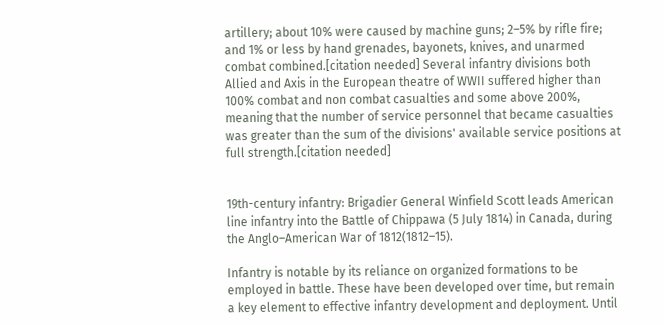artillery; about 10% were caused by machine guns; 2–5% by rifle fire; and 1% or less by hand grenades, bayonets, knives, and unarmed combat combined.[citation needed] Several infantry divisions both Allied and Axis in the European theatre of WWII suffered higher than 100% combat and non combat casualties and some above 200%, meaning that the number of service personnel that became casualties was greater than the sum of the divisions' available service positions at full strength.[citation needed]


19th-century infantry: Brigadier General Winfield Scott leads American line infantry into the Battle of Chippawa (5 July 1814) in Canada, during the Anglo–American War of 1812(1812–15).

Infantry is notable by its reliance on organized formations to be employed in battle. These have been developed over time, but remain a key element to effective infantry development and deployment. Until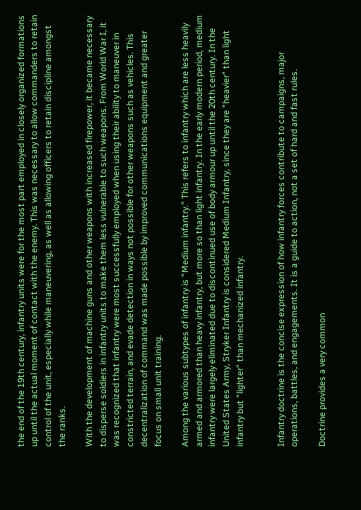the end of the 19th century, infantry units were for the most part employed in closely organized formations up until the actual moment of contact with the enemy. This was necessary to allow commanders to retain control of the unit, especially while maneuvering, as well as allowing officers to retain discipline amongst the ranks.

With the development of machine guns and other weapons with increased firepower, it became necessary to disperse soldiers in infantry units to make them less vulnerable to such weapons. From World War I, it was recognized that infantry were most successfully employed when using their ability to maneuver in constricted terrain, and evade detection in ways not possible for other weapons such as vehicles. This decentralization of command was made possible by improved communications equipment and greater focus on small unit training.

Among the various subtypes of infantry is "Medium infantry." This refers to infantry which are less heavily armed and armored than heavy infantry, but more so than light infantry. In the early modern period, medium infantry were largely eliminated due to discontinued use of body armour up until the 20th century. In the United States Army, Stryker Infantry is considered Medium Infantry, since they are "heavier" than light infantry but "lighter" than mechanized infantry.


Infantry doctrine is the concise expression of how infantry forces contribute to campaigns, major operations, battles, and engagements. It is a guide to action, not a set of hard and fast rules.

Doctrine provides a very common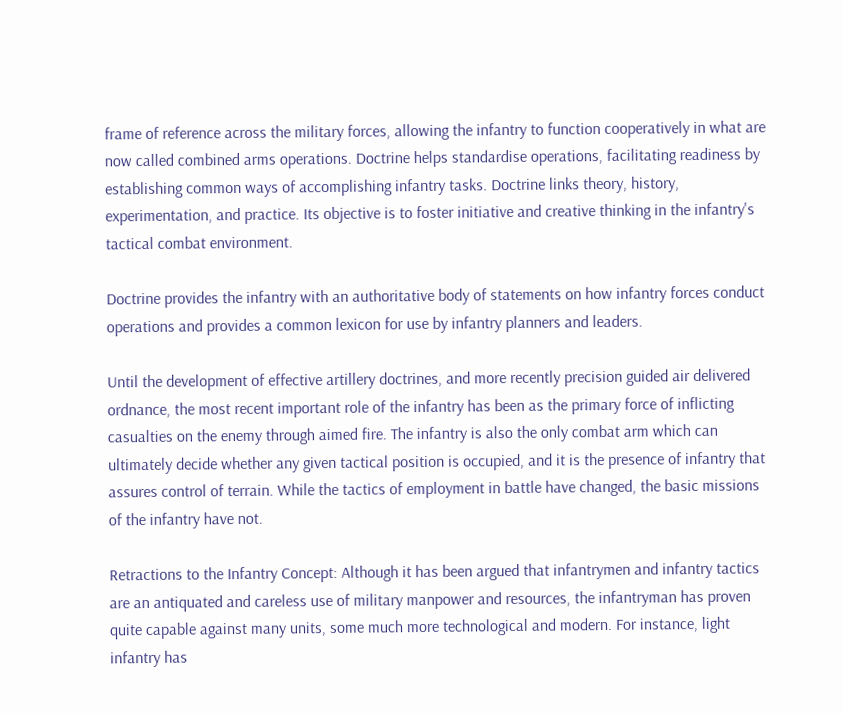frame of reference across the military forces, allowing the infantry to function cooperatively in what are now called combined arms operations. Doctrine helps standardise operations, facilitating readiness by establishing common ways of accomplishing infantry tasks. Doctrine links theory, history, experimentation, and practice. Its objective is to foster initiative and creative thinking in the infantry's tactical combat environment.

Doctrine provides the infantry with an authoritative body of statements on how infantry forces conduct operations and provides a common lexicon for use by infantry planners and leaders.

Until the development of effective artillery doctrines, and more recently precision guided air delivered ordnance, the most recent important role of the infantry has been as the primary force of inflicting casualties on the enemy through aimed fire. The infantry is also the only combat arm which can ultimately decide whether any given tactical position is occupied, and it is the presence of infantry that assures control of terrain. While the tactics of employment in battle have changed, the basic missions of the infantry have not.

Retractions to the Infantry Concept: Although it has been argued that infantrymen and infantry tactics are an antiquated and careless use of military manpower and resources, the infantryman has proven quite capable against many units, some much more technological and modern. For instance, light infantry has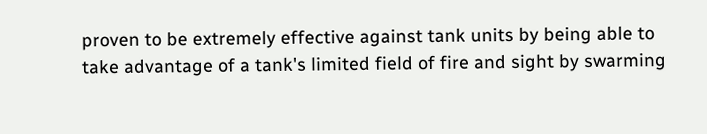proven to be extremely effective against tank units by being able to take advantage of a tank's limited field of fire and sight by swarming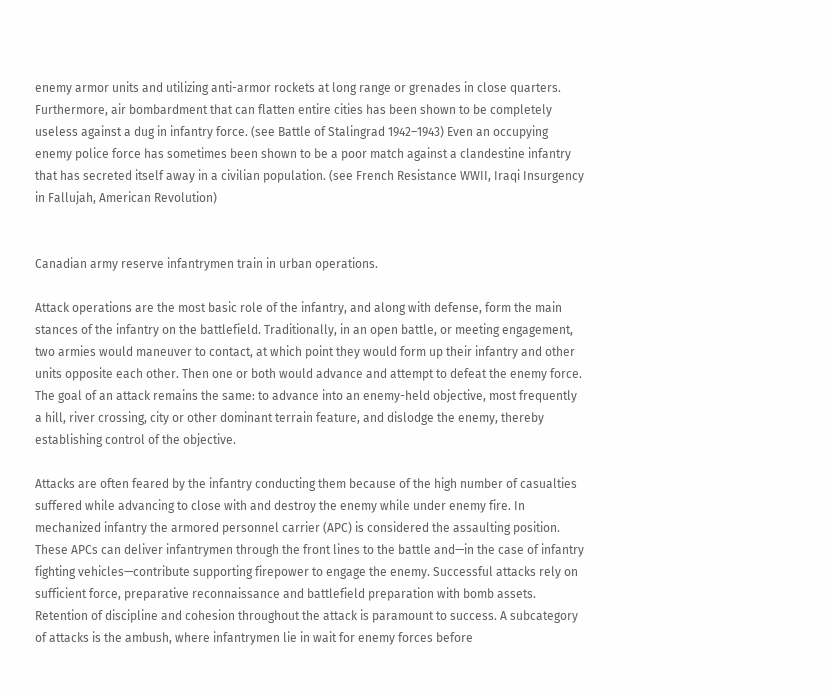enemy armor units and utilizing anti-armor rockets at long range or grenades in close quarters. Furthermore, air bombardment that can flatten entire cities has been shown to be completely useless against a dug in infantry force. (see Battle of Stalingrad 1942–1943) Even an occupying enemy police force has sometimes been shown to be a poor match against a clandestine infantry that has secreted itself away in a civilian population. (see French Resistance WWII, Iraqi Insurgency in Fallujah, American Revolution)


Canadian army reserve infantrymen train in urban operations.

Attack operations are the most basic role of the infantry, and along with defense, form the main stances of the infantry on the battlefield. Traditionally, in an open battle, or meeting engagement, two armies would maneuver to contact, at which point they would form up their infantry and other units opposite each other. Then one or both would advance and attempt to defeat the enemy force. The goal of an attack remains the same: to advance into an enemy-held objective, most frequently a hill, river crossing, city or other dominant terrain feature, and dislodge the enemy, thereby establishing control of the objective.

Attacks are often feared by the infantry conducting them because of the high number of casualties suffered while advancing to close with and destroy the enemy while under enemy fire. In mechanized infantry the armored personnel carrier (APC) is considered the assaulting position. These APCs can deliver infantrymen through the front lines to the battle and—in the case of infantry fighting vehicles—contribute supporting firepower to engage the enemy. Successful attacks rely on sufficient force, preparative reconnaissance and battlefield preparation with bomb assets. Retention of discipline and cohesion throughout the attack is paramount to success. A subcategory of attacks is the ambush, where infantrymen lie in wait for enemy forces before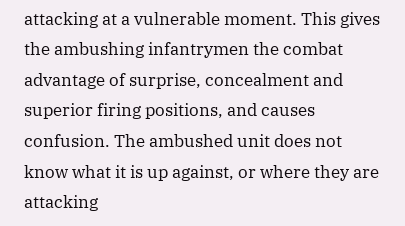attacking at a vulnerable moment. This gives the ambushing infantrymen the combat advantage of surprise, concealment and superior firing positions, and causes confusion. The ambushed unit does not know what it is up against, or where they are attacking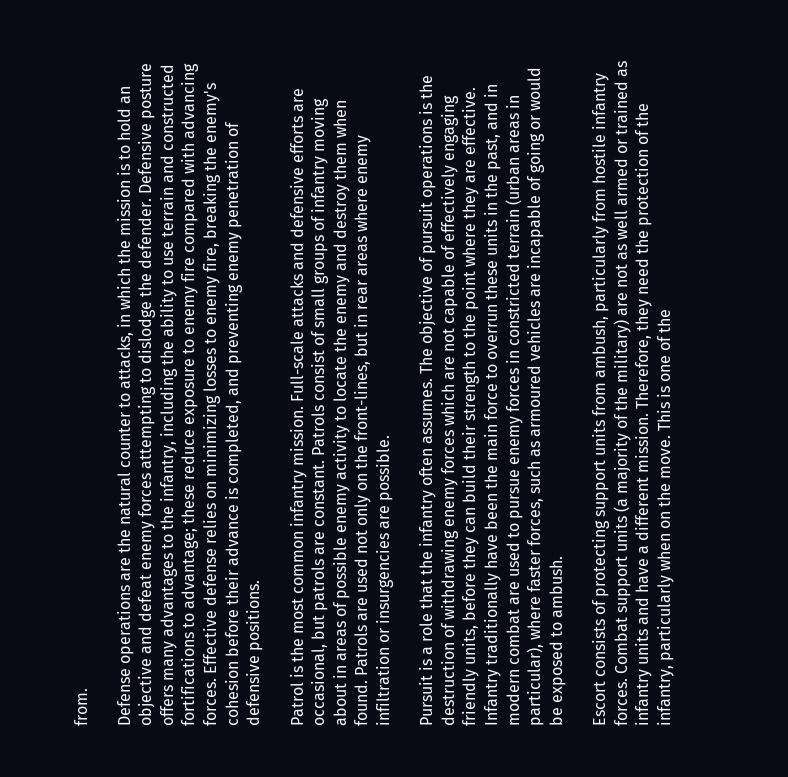from.

Defense operations are the natural counter to attacks, in which the mission is to hold an objective and defeat enemy forces attempting to dislodge the defender. Defensive posture offers many advantages to the infantry, including the ability to use terrain and constructed fortifications to advantage; these reduce exposure to enemy fire compared with advancing forces. Effective defense relies on minimizing losses to enemy fire, breaking the enemy's cohesion before their advance is completed, and preventing enemy penetration of defensive positions.

Patrol is the most common infantry mission. Full-scale attacks and defensive efforts are occasional, but patrols are constant. Patrols consist of small groups of infantry moving about in areas of possible enemy activity to locate the enemy and destroy them when found. Patrols are used not only on the front-lines, but in rear areas where enemy infiltration or insurgencies are possible.

Pursuit is a role that the infantry often assumes. The objective of pursuit operations is the destruction of withdrawing enemy forces which are not capable of effectively engaging friendly units, before they can build their strength to the point where they are effective. Infantry traditionally have been the main force to overrun these units in the past, and in modern combat are used to pursue enemy forces in constricted terrain (urban areas in particular), where faster forces, such as armoured vehicles are incapable of going or would be exposed to ambush.

Escort consists of protecting support units from ambush, particularly from hostile infantry forces. Combat support units (a majority of the military) are not as well armed or trained as infantry units and have a different mission. Therefore, they need the protection of the infantry, particularly when on the move. This is one of the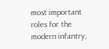most important roles for the modern infantry,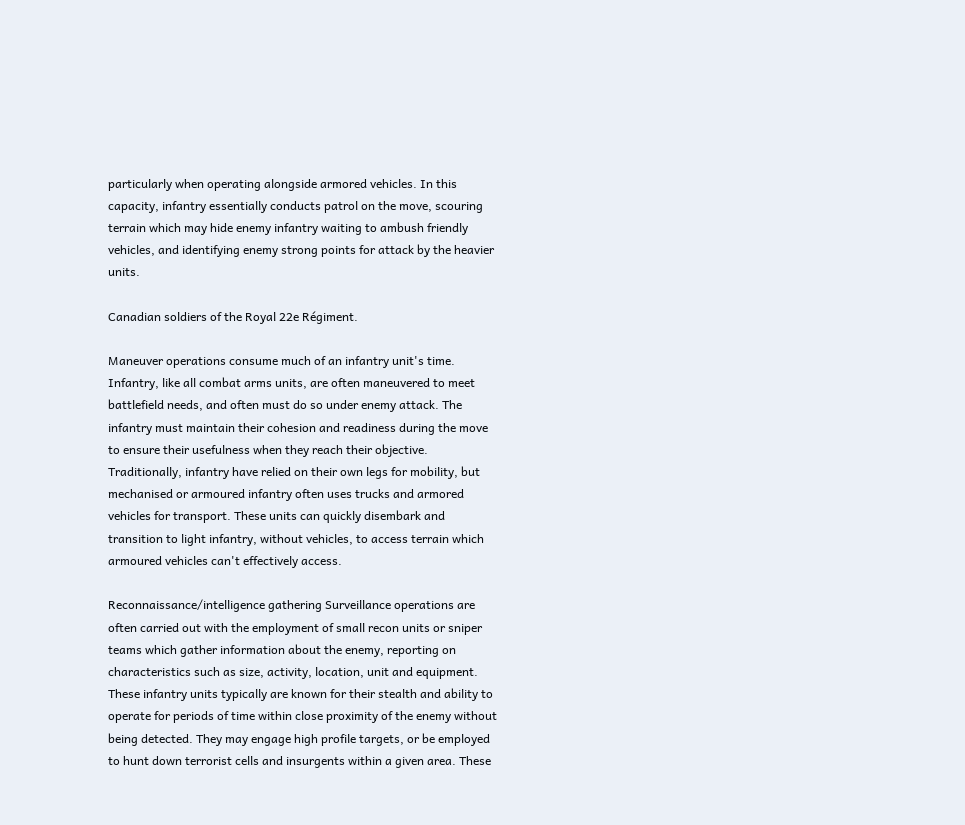particularly when operating alongside armored vehicles. In this capacity, infantry essentially conducts patrol on the move, scouring terrain which may hide enemy infantry waiting to ambush friendly vehicles, and identifying enemy strong points for attack by the heavier units.

Canadian soldiers of the Royal 22e Régiment.

Maneuver operations consume much of an infantry unit's time. Infantry, like all combat arms units, are often maneuvered to meet battlefield needs, and often must do so under enemy attack. The infantry must maintain their cohesion and readiness during the move to ensure their usefulness when they reach their objective. Traditionally, infantry have relied on their own legs for mobility, but mechanised or armoured infantry often uses trucks and armored vehicles for transport. These units can quickly disembark and transition to light infantry, without vehicles, to access terrain which armoured vehicles can't effectively access.

Reconnaissance/intelligence gathering Surveillance operations are often carried out with the employment of small recon units or sniper teams which gather information about the enemy, reporting on characteristics such as size, activity, location, unit and equipment. These infantry units typically are known for their stealth and ability to operate for periods of time within close proximity of the enemy without being detected. They may engage high profile targets, or be employed to hunt down terrorist cells and insurgents within a given area. These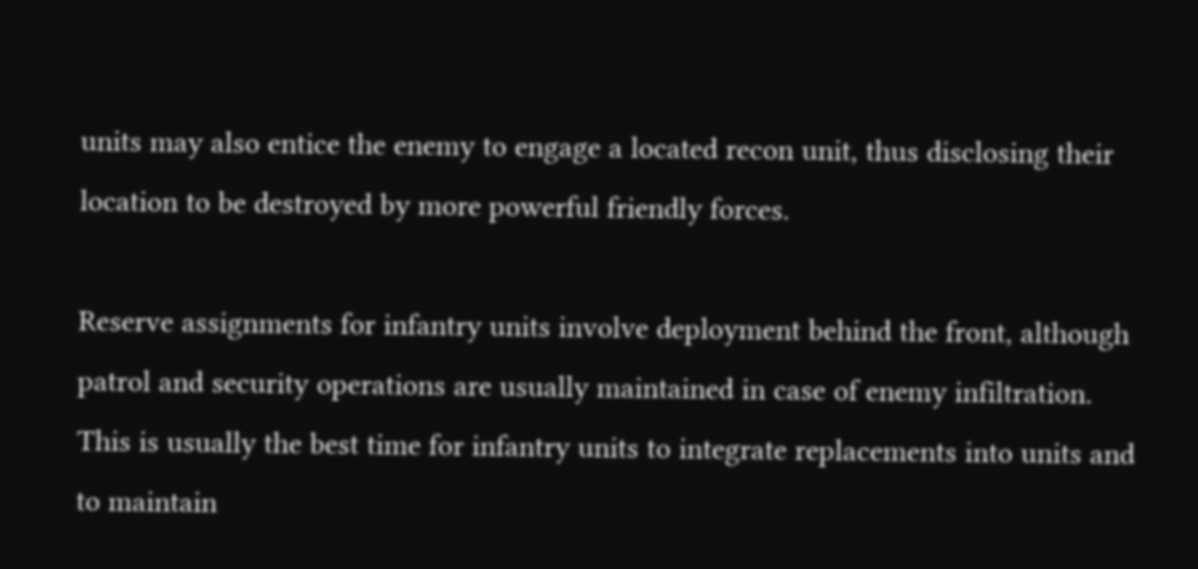units may also entice the enemy to engage a located recon unit, thus disclosing their location to be destroyed by more powerful friendly forces.

Reserve assignments for infantry units involve deployment behind the front, although patrol and security operations are usually maintained in case of enemy infiltration. This is usually the best time for infantry units to integrate replacements into units and to maintain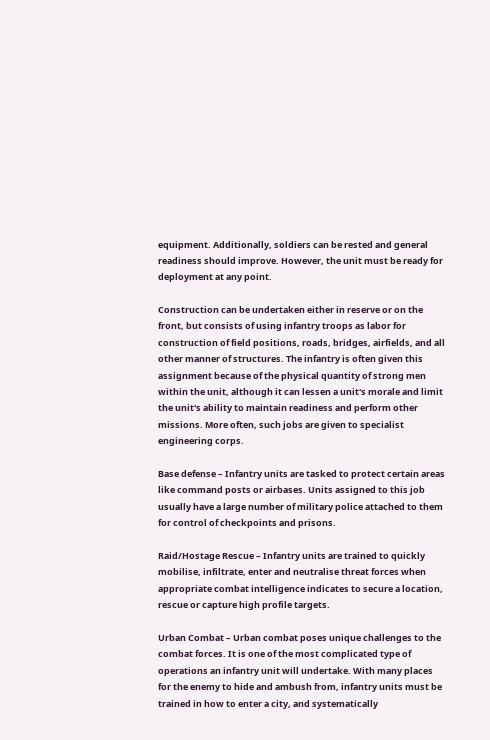equipment. Additionally, soldiers can be rested and general readiness should improve. However, the unit must be ready for deployment at any point.

Construction can be undertaken either in reserve or on the front, but consists of using infantry troops as labor for construction of field positions, roads, bridges, airfields, and all other manner of structures. The infantry is often given this assignment because of the physical quantity of strong men within the unit, although it can lessen a unit's morale and limit the unit's ability to maintain readiness and perform other missions. More often, such jobs are given to specialist engineering corps.

Base defense – Infantry units are tasked to protect certain areas like command posts or airbases. Units assigned to this job usually have a large number of military police attached to them for control of checkpoints and prisons.

Raid/Hostage Rescue – Infantry units are trained to quickly mobilise, infiltrate, enter and neutralise threat forces when appropriate combat intelligence indicates to secure a location, rescue or capture high profile targets.

Urban Combat – Urban combat poses unique challenges to the combat forces. It is one of the most complicated type of operations an infantry unit will undertake. With many places for the enemy to hide and ambush from, infantry units must be trained in how to enter a city, and systematically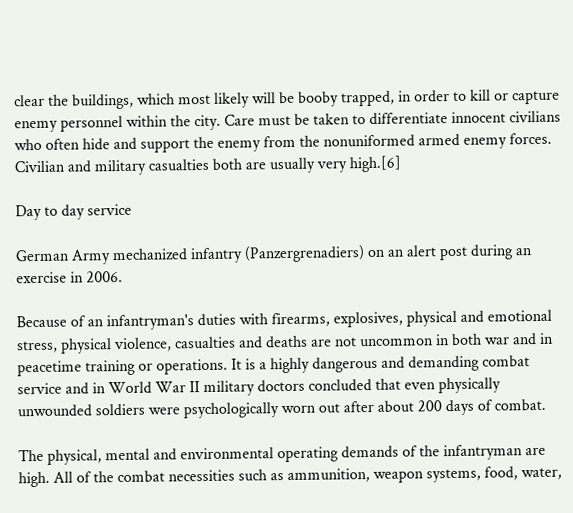clear the buildings, which most likely will be booby trapped, in order to kill or capture enemy personnel within the city. Care must be taken to differentiate innocent civilians who often hide and support the enemy from the nonuniformed armed enemy forces. Civilian and military casualties both are usually very high.[6]

Day to day service

German Army mechanized infantry (Panzergrenadiers) on an alert post during an exercise in 2006.

Because of an infantryman's duties with firearms, explosives, physical and emotional stress, physical violence, casualties and deaths are not uncommon in both war and in peacetime training or operations. It is a highly dangerous and demanding combat service and in World War II military doctors concluded that even physically unwounded soldiers were psychologically worn out after about 200 days of combat.

The physical, mental and environmental operating demands of the infantryman are high. All of the combat necessities such as ammunition, weapon systems, food, water,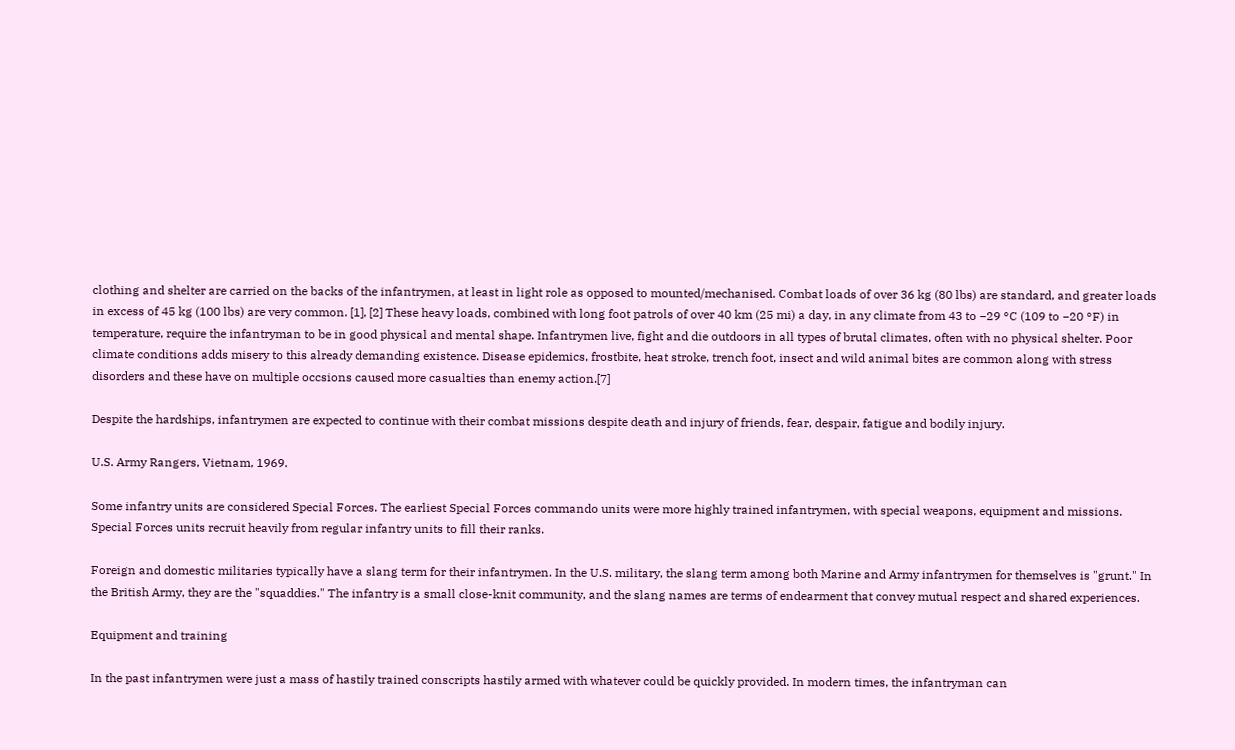clothing and shelter are carried on the backs of the infantrymen, at least in light role as opposed to mounted/mechanised. Combat loads of over 36 kg (80 lbs) are standard, and greater loads in excess of 45 kg (100 lbs) are very common. [1], [2] These heavy loads, combined with long foot patrols of over 40 km (25 mi) a day, in any climate from 43 to −29 °C (109 to −20 °F) in temperature, require the infantryman to be in good physical and mental shape. Infantrymen live, fight and die outdoors in all types of brutal climates, often with no physical shelter. Poor climate conditions adds misery to this already demanding existence. Disease epidemics, frostbite, heat stroke, trench foot, insect and wild animal bites are common along with stress disorders and these have on multiple occsions caused more casualties than enemy action.[7]

Despite the hardships, infantrymen are expected to continue with their combat missions despite death and injury of friends, fear, despair, fatigue and bodily injury.

U.S. Army Rangers, Vietnam, 1969.

Some infantry units are considered Special Forces. The earliest Special Forces commando units were more highly trained infantrymen, with special weapons, equipment and missions. Special Forces units recruit heavily from regular infantry units to fill their ranks.

Foreign and domestic militaries typically have a slang term for their infantrymen. In the U.S. military, the slang term among both Marine and Army infantrymen for themselves is "grunt." In the British Army, they are the "squaddies." The infantry is a small close-knit community, and the slang names are terms of endearment that convey mutual respect and shared experiences.

Equipment and training

In the past infantrymen were just a mass of hastily trained conscripts hastily armed with whatever could be quickly provided. In modern times, the infantryman can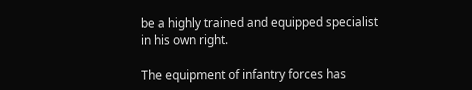be a highly trained and equipped specialist in his own right.

The equipment of infantry forces has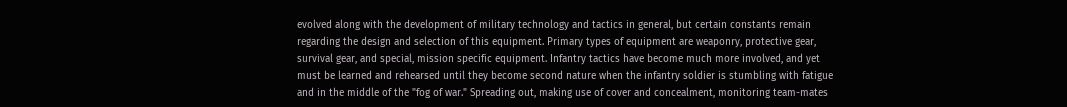evolved along with the development of military technology and tactics in general, but certain constants remain regarding the design and selection of this equipment. Primary types of equipment are weaponry, protective gear, survival gear, and special, mission specific equipment. Infantry tactics have become much more involved, and yet must be learned and rehearsed until they become second nature when the infantry soldier is stumbling with fatigue and in the middle of the "fog of war." Spreading out, making use of cover and concealment, monitoring team-mates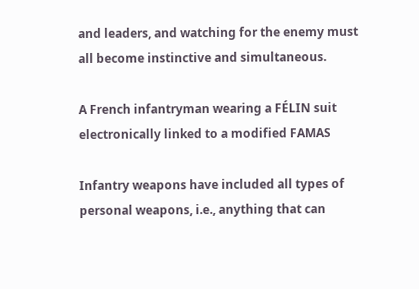and leaders, and watching for the enemy must all become instinctive and simultaneous.

A French infantryman wearing a FÉLIN suit electronically linked to a modified FAMAS

Infantry weapons have included all types of personal weapons, i.e., anything that can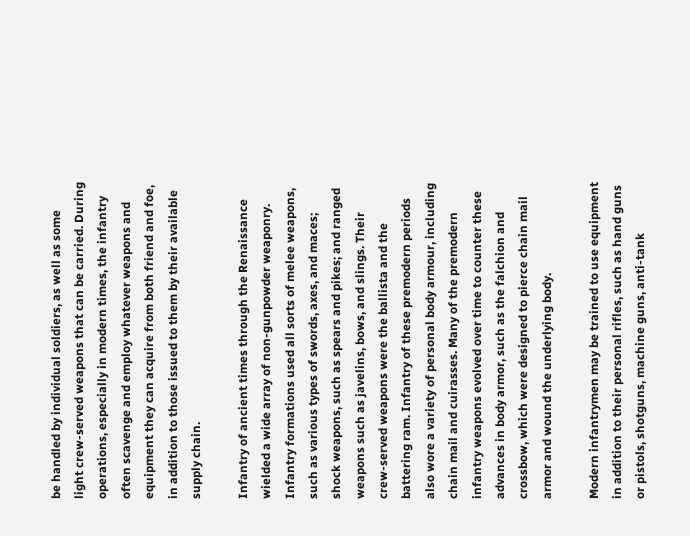be handled by individual soldiers, as well as some light crew-served weapons that can be carried. During operations, especially in modern times, the infantry often scavenge and employ whatever weapons and equipment they can acquire from both friend and foe, in addition to those issued to them by their available supply chain.

Infantry of ancient times through the Renaissance wielded a wide array of non-gunpowder weaponry. Infantry formations used all sorts of melee weapons, such as various types of swords, axes, and maces; shock weapons, such as spears and pikes; and ranged weapons such as javelins, bows, and slings. Their crew-served weapons were the ballista and the battering ram. Infantry of these premodern periods also wore a variety of personal body armour, including chain mail and cuirasses. Many of the premodern infantry weapons evolved over time to counter these advances in body armor, such as the falchion and crossbow, which were designed to pierce chain mail armor and wound the underlying body.

Modern infantrymen may be trained to use equipment in addition to their personal rifles, such as hand guns or pistols, shotguns, machine guns, anti-tank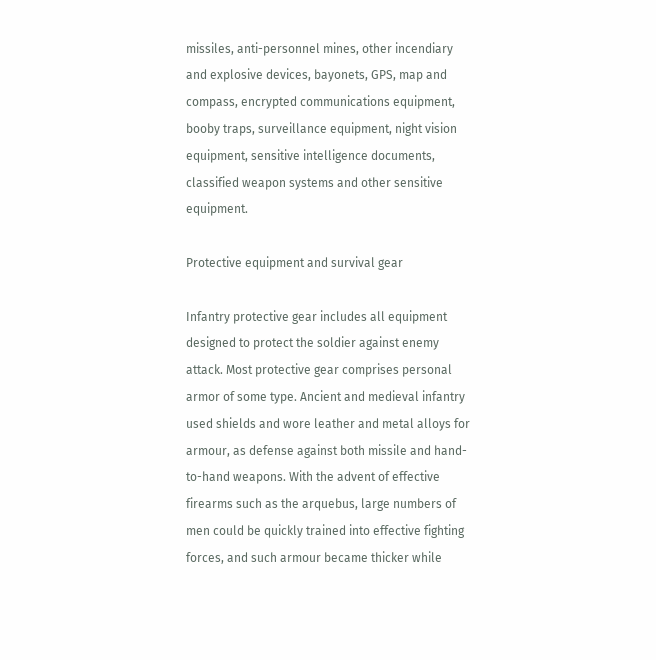missiles, anti-personnel mines, other incendiary and explosive devices, bayonets, GPS, map and compass, encrypted communications equipment, booby traps, surveillance equipment, night vision equipment, sensitive intelligence documents, classified weapon systems and other sensitive equipment.

Protective equipment and survival gear

Infantry protective gear includes all equipment designed to protect the soldier against enemy attack. Most protective gear comprises personal armor of some type. Ancient and medieval infantry used shields and wore leather and metal alloys for armour, as defense against both missile and hand-to-hand weapons. With the advent of effective firearms such as the arquebus, large numbers of men could be quickly trained into effective fighting forces, and such armour became thicker while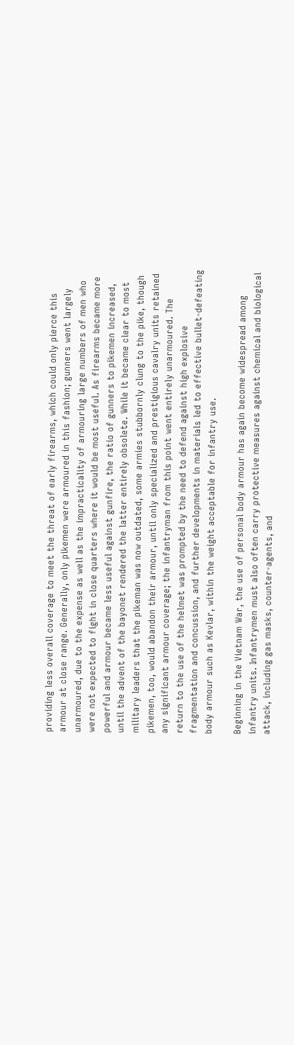providing less overall coverage to meet the threat of early firearms, which could only pierce this armour at close range. Generally, only pikemen were armoured in this fashion; gunners went largely unarmoured, due to the expense as well as the impracticality of armouring large numbers of men who were not expected to fight in close quarters where it would be most useful. As firearms became more powerful and armour became less useful against gunfire, the ratio of gunners to pikemen increased, until the advent of the bayonet rendered the latter entirely obsolete. While it became clear to most military leaders that the pikeman was now outdated, some armies stubbornly clung to the pike, though pikemen, too, would abandon their armour, until only specialized and prestigious cavalry units retained any significant armour coverage; the infantryman from this point went entirely unarmoured. The return to the use of the helmet was prompted by the need to defend against high explosive fragmentation and concussion, and further developments in materials led to effective bullet-defeating body armour such as Kevlar, within the weight acceptable for infantry use.

Beginning in the Vietnam War, the use of personal body armour has again become widespread among infantry units. Infantrymen must also often carry protective measures against chemical and biological attack, including gas masks, counter-agents, and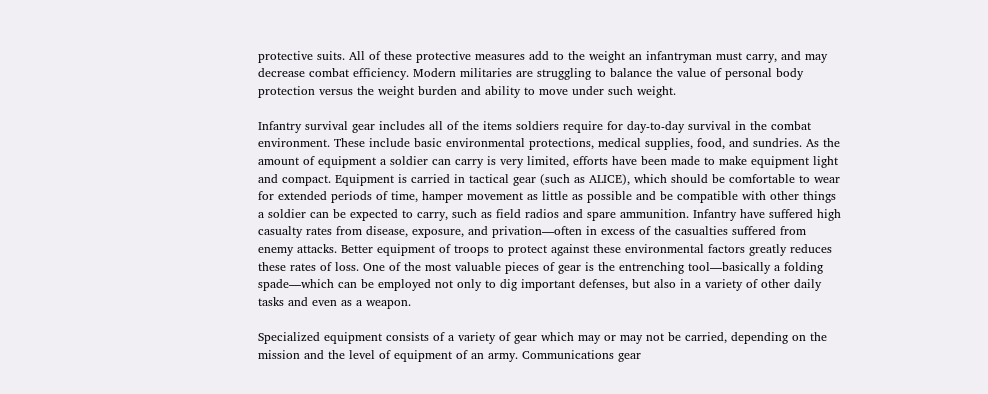protective suits. All of these protective measures add to the weight an infantryman must carry, and may decrease combat efficiency. Modern militaries are struggling to balance the value of personal body protection versus the weight burden and ability to move under such weight.

Infantry survival gear includes all of the items soldiers require for day-to-day survival in the combat environment. These include basic environmental protections, medical supplies, food, and sundries. As the amount of equipment a soldier can carry is very limited, efforts have been made to make equipment light and compact. Equipment is carried in tactical gear (such as ALICE), which should be comfortable to wear for extended periods of time, hamper movement as little as possible and be compatible with other things a soldier can be expected to carry, such as field radios and spare ammunition. Infantry have suffered high casualty rates from disease, exposure, and privation—often in excess of the casualties suffered from enemy attacks. Better equipment of troops to protect against these environmental factors greatly reduces these rates of loss. One of the most valuable pieces of gear is the entrenching tool—basically a folding spade—which can be employed not only to dig important defenses, but also in a variety of other daily tasks and even as a weapon.

Specialized equipment consists of a variety of gear which may or may not be carried, depending on the mission and the level of equipment of an army. Communications gear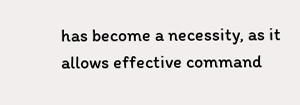has become a necessity, as it allows effective command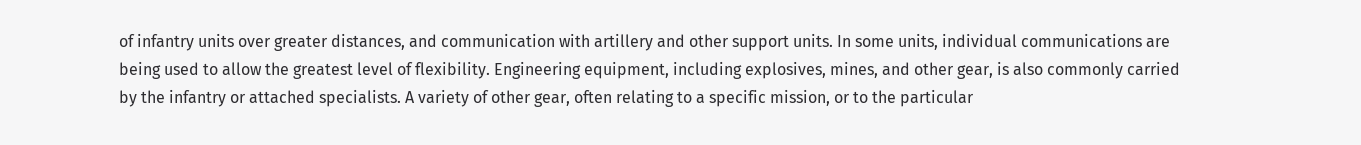of infantry units over greater distances, and communication with artillery and other support units. In some units, individual communications are being used to allow the greatest level of flexibility. Engineering equipment, including explosives, mines, and other gear, is also commonly carried by the infantry or attached specialists. A variety of other gear, often relating to a specific mission, or to the particular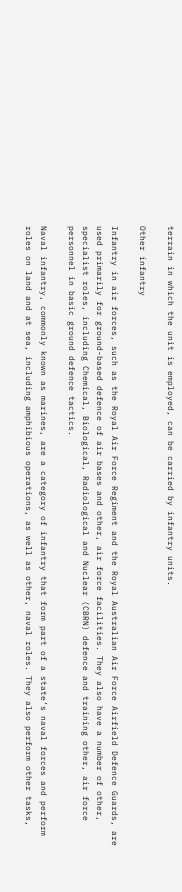terrain in which the unit is employed, can be carried by infantry units.

Other infantry

Infantry in air forces, such as the Royal Air Force Regiment and the Royal Australian Air Force Airfield Defence Guards, are used primarily for ground-based defence of air bases and other, air force facilities. They also have a number of other, specialist roles, including Chemical, Biological, Radiological and Nuclear (CBRN) defence and training other, air force personnel in basic ground defence tactics.

Naval infantry, commonly known as marines, are a category of infantry that form part of a state’s naval forces and perform roles on land and at sea, including amphibious operations, as well as other, naval roles. They also perform other tasks,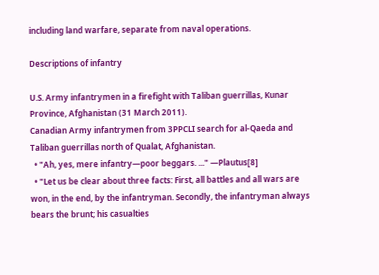including land warfare, separate from naval operations.

Descriptions of infantry

U.S. Army infantrymen in a firefight with Taliban guerrillas, Kunar Province, Afghanistan (31 March 2011).
Canadian Army infantrymen from 3PPCLI search for al-Qaeda and Taliban guerrillas north of Qualat, Afghanistan.
  • "Ah, yes, mere infantry—poor beggars. ..." —Plautus[8]
  • "Let us be clear about three facts: First, all battles and all wars are won, in the end, by the infantryman. Secondly, the infantryman always bears the brunt; his casualties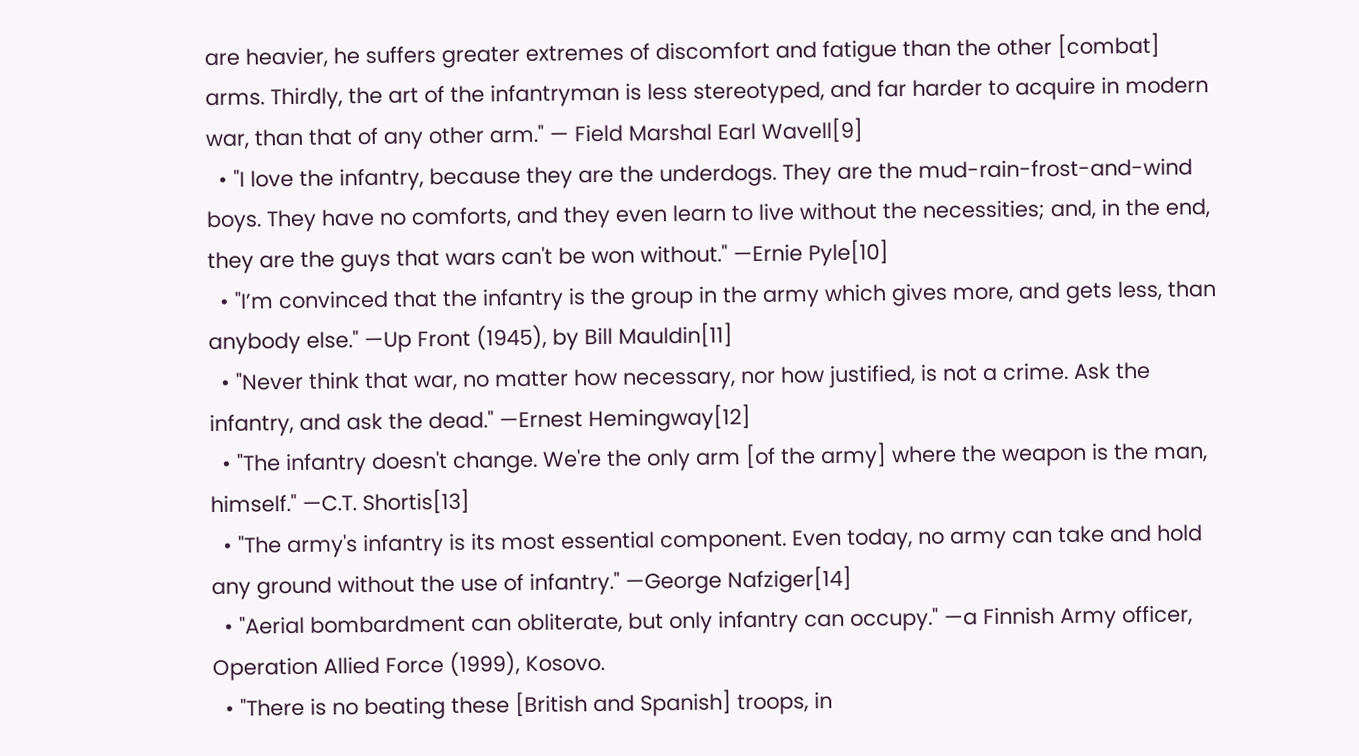are heavier, he suffers greater extremes of discomfort and fatigue than the other [combat] arms. Thirdly, the art of the infantryman is less stereotyped, and far harder to acquire in modern war, than that of any other arm." — Field Marshal Earl Wavell[9]
  • "I love the infantry, because they are the underdogs. They are the mud-rain-frost-and-wind boys. They have no comforts, and they even learn to live without the necessities; and, in the end, they are the guys that wars can't be won without." —Ernie Pyle[10]
  • "I’m convinced that the infantry is the group in the army which gives more, and gets less, than anybody else." —Up Front (1945), by Bill Mauldin[11]
  • "Never think that war, no matter how necessary, nor how justified, is not a crime. Ask the infantry, and ask the dead." —Ernest Hemingway[12]
  • "The infantry doesn't change. We're the only arm [of the army] where the weapon is the man, himself." —C.T. Shortis[13]
  • "The army's infantry is its most essential component. Even today, no army can take and hold any ground without the use of infantry." —George Nafziger[14]
  • "Aerial bombardment can obliterate, but only infantry can occupy." —a Finnish Army officer, Operation Allied Force (1999), Kosovo.
  • "There is no beating these [British and Spanish] troops, in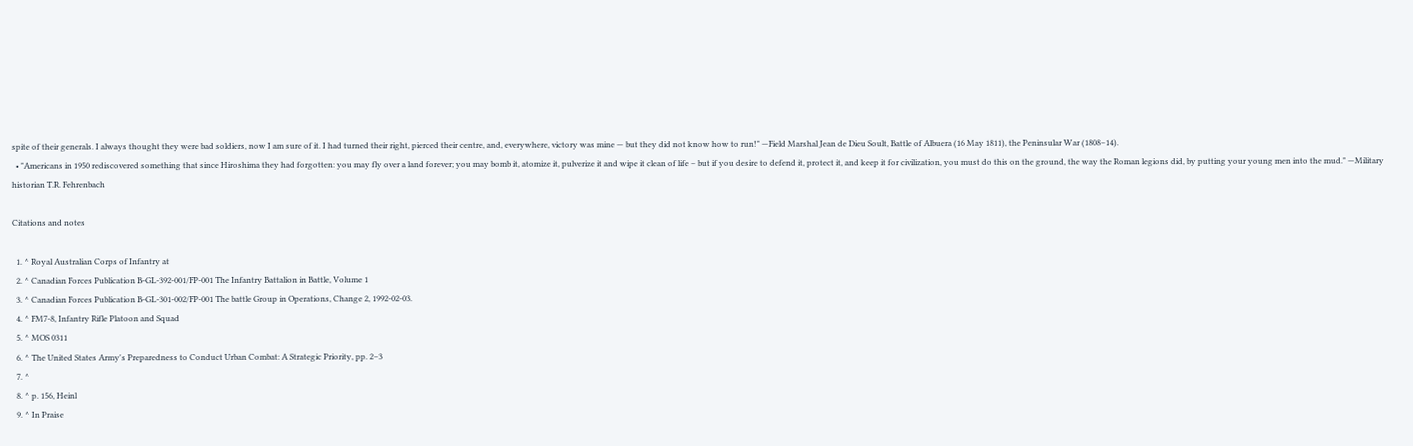spite of their generals. I always thought they were bad soldiers, now I am sure of it. I had turned their right, pierced their centre, and, everywhere, victory was mine — but they did not know how to run!" —Field Marshal Jean de Dieu Soult, Battle of Albuera (16 May 1811), the Peninsular War (1808–14).
  • "Americans in 1950 rediscovered something that since Hiroshima they had forgotten: you may fly over a land forever; you may bomb it, atomize it, pulverize it and wipe it clean of life – but if you desire to defend it, protect it, and keep it for civilization, you must do this on the ground, the way the Roman legions did, by putting your young men into the mud." —Military historian T.R. Fehrenbach

Citations and notes

  1. ^ Royal Australian Corps of Infantry at
  2. ^ Canadian Forces Publication B-GL-392-001/FP-001 The Infantry Battalion in Battle, Volume 1
  3. ^ Canadian Forces Publication B-GL-301-002/FP-001 The battle Group in Operations, Change 2, 1992-02-03.
  4. ^ FM7-8, Infantry Rifle Platoon and Squad
  5. ^ MOS 0311
  6. ^ The United States Army's Preparedness to Conduct Urban Combat: A Strategic Priority, pp. 2–3
  7. ^
  8. ^ p. 156, Heinl
  9. ^ In Praise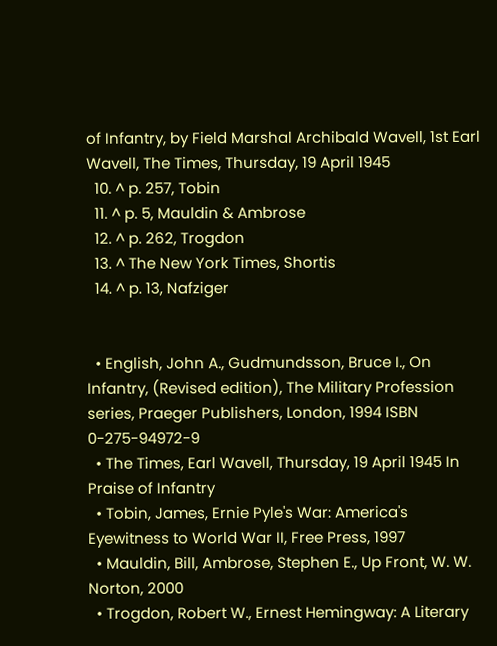of Infantry, by Field Marshal Archibald Wavell, 1st Earl Wavell, The Times, Thursday, 19 April 1945
  10. ^ p. 257, Tobin
  11. ^ p. 5, Mauldin & Ambrose
  12. ^ p. 262, Trogdon
  13. ^ The New York Times, Shortis
  14. ^ p. 13, Nafziger


  • English, John A., Gudmundsson, Bruce I., On Infantry, (Revised edition), The Military Profession series, Praeger Publishers, London, 1994 ISBN 0-275-94972-9
  • The Times, Earl Wavell, Thursday, 19 April 1945 In Praise of Infantry
  • Tobin, James, Ernie Pyle's War: America's Eyewitness to World War II, Free Press, 1997
  • Mauldin, Bill, Ambrose, Stephen E., Up Front, W. W. Norton, 2000
  • Trogdon, Robert W., Ernest Hemingway: A Literary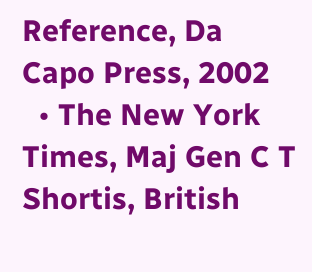Reference, Da Capo Press, 2002
  • The New York Times, Maj Gen C T Shortis, British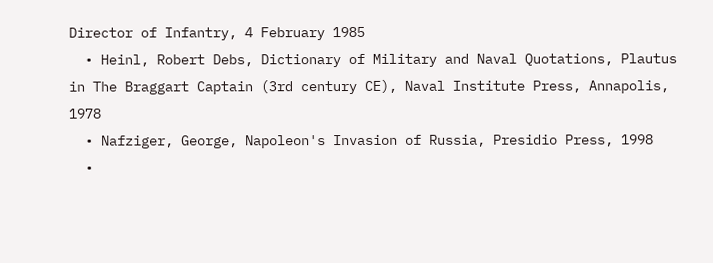Director of Infantry, 4 February 1985
  • Heinl, Robert Debs, Dictionary of Military and Naval Quotations, Plautus in The Braggart Captain (3rd century CE), Naval Institute Press, Annapolis, 1978
  • Nafziger, George, Napoleon's Invasion of Russia, Presidio Press, 1998
  •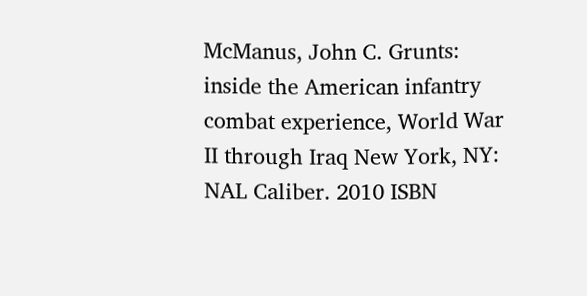McManus, John C. Grunts: inside the American infantry combat experience, World War II through Iraq New York, NY: NAL Caliber. 2010 ISBN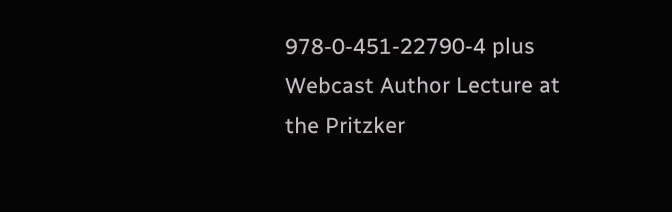978-0-451-22790-4 plus Webcast Author Lecture at the Pritzker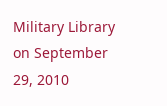Military Library on September 29, 2010